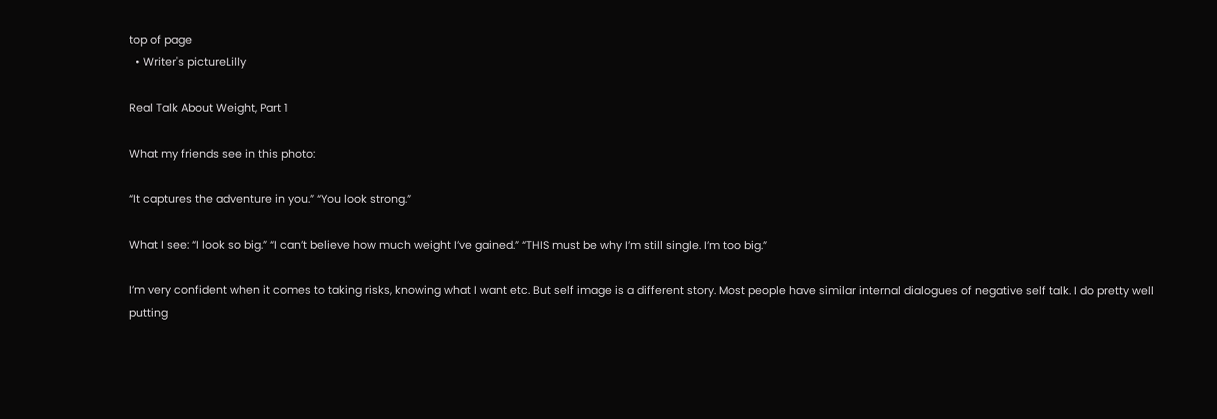top of page
  • Writer's pictureLilly

Real Talk About Weight, Part 1

What my friends see in this photo:

“It captures the adventure in you.” “You look strong.”

What I see: “I look so big.” “I can’t believe how much weight I’ve gained.” “THIS must be why I’m still single. I’m too big.”

I’m very confident when it comes to taking risks, knowing what I want etc. But self image is a different story. Most people have similar internal dialogues of negative self talk. I do pretty well putting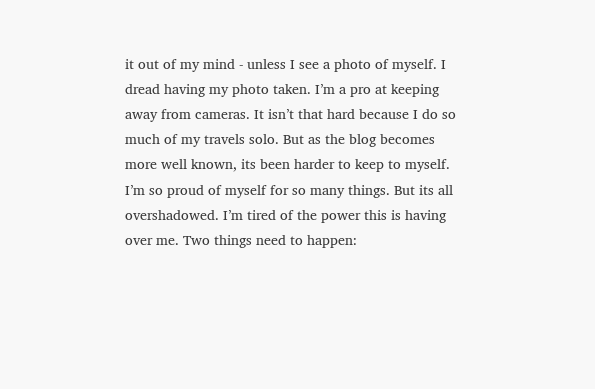it out of my mind - unless I see a photo of myself. I dread having my photo taken. I’m a pro at keeping away from cameras. It isn’t that hard because I do so much of my travels solo. But as the blog becomes more well known, its been harder to keep to myself. I’m so proud of myself for so many things. But its all overshadowed. I’m tired of the power this is having over me. Two things need to happen: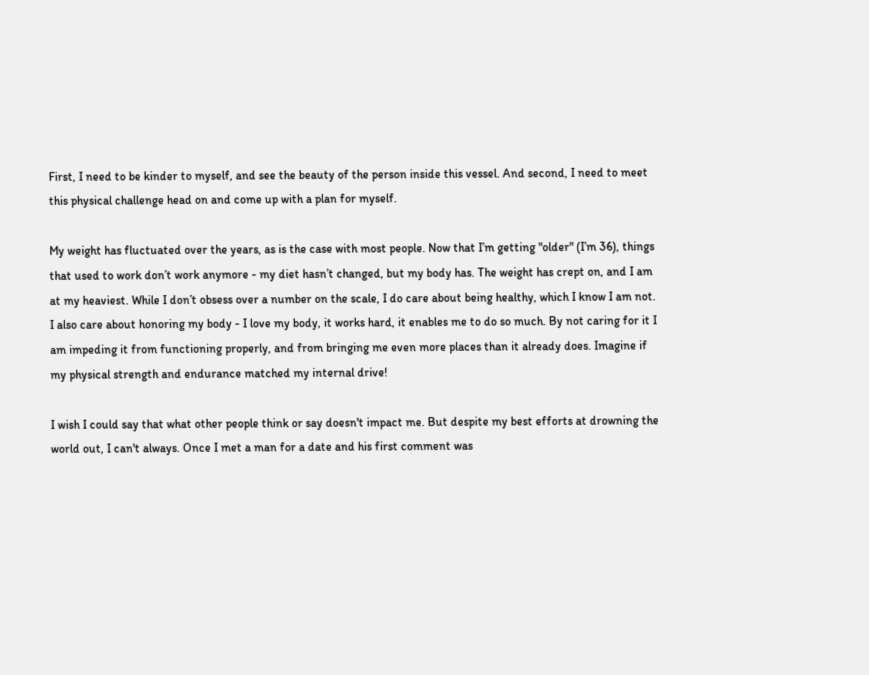First, I need to be kinder to myself, and see the beauty of the person inside this vessel. And second, I need to meet this physical challenge head on and come up with a plan for myself.

My weight has fluctuated over the years, as is the case with most people. Now that I’m getting "older" (I’m 36), things that used to work don’t work anymore - my diet hasn’t changed, but my body has. The weight has crept on, and I am at my heaviest. While I don’t obsess over a number on the scale, I do care about being healthy, which I know I am not. I also care about honoring my body - I love my body, it works hard, it enables me to do so much. By not caring for it I am impeding it from functioning properly, and from bringing me even more places than it already does. Imagine if my physical strength and endurance matched my internal drive!

I wish I could say that what other people think or say doesn't impact me. But despite my best efforts at drowning the world out, I can't always. Once I met a man for a date and his first comment was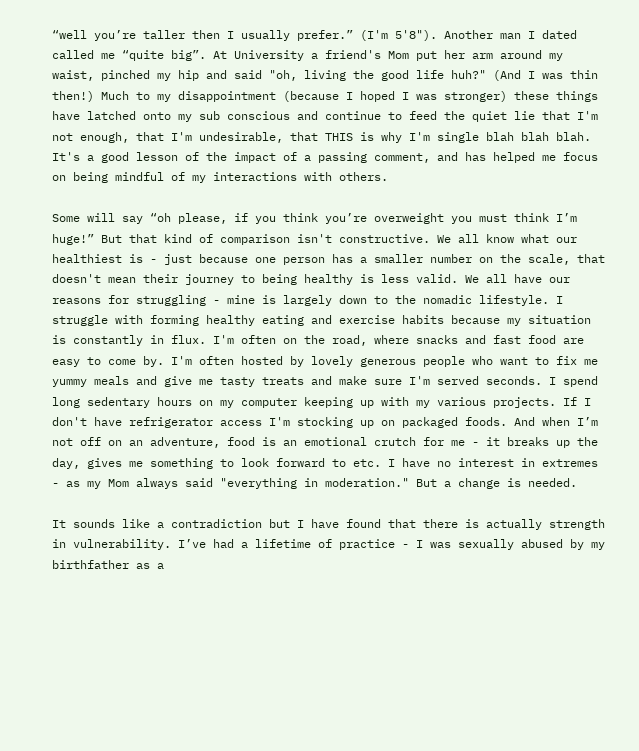“well you’re taller then I usually prefer.” (I'm 5'8"). Another man I dated called me “quite big”. At University a friend's Mom put her arm around my waist, pinched my hip and said "oh, living the good life huh?" (And I was thin then!) Much to my disappointment (because I hoped I was stronger) these things have latched onto my sub conscious and continue to feed the quiet lie that I'm not enough, that I'm undesirable, that THIS is why I'm single blah blah blah. It's a good lesson of the impact of a passing comment, and has helped me focus on being mindful of my interactions with others.

Some will say “oh please, if you think you’re overweight you must think I’m huge!” But that kind of comparison isn't constructive. We all know what our healthiest is - just because one person has a smaller number on the scale, that doesn't mean their journey to being healthy is less valid. We all have our reasons for struggling - mine is largely down to the nomadic lifestyle. I struggle with forming healthy eating and exercise habits because my situation is constantly in flux. I'm often on the road, where snacks and fast food are easy to come by. I'm often hosted by lovely generous people who want to fix me yummy meals and give me tasty treats and make sure I'm served seconds. I spend long sedentary hours on my computer keeping up with my various projects. If I don't have refrigerator access I'm stocking up on packaged foods. And when I’m not off on an adventure, food is an emotional crutch for me - it breaks up the day, gives me something to look forward to etc. I have no interest in extremes - as my Mom always said "everything in moderation." But a change is needed.

It sounds like a contradiction but I have found that there is actually strength in vulnerability. I’ve had a lifetime of practice - I was sexually abused by my birthfather as a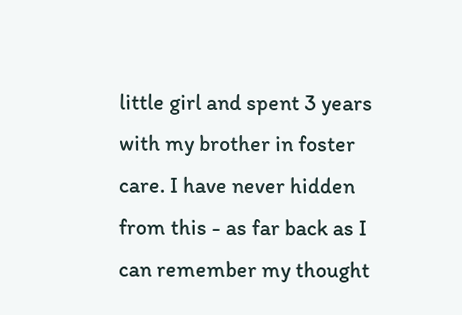little girl and spent 3 years with my brother in foster care. I have never hidden from this - as far back as I can remember my thought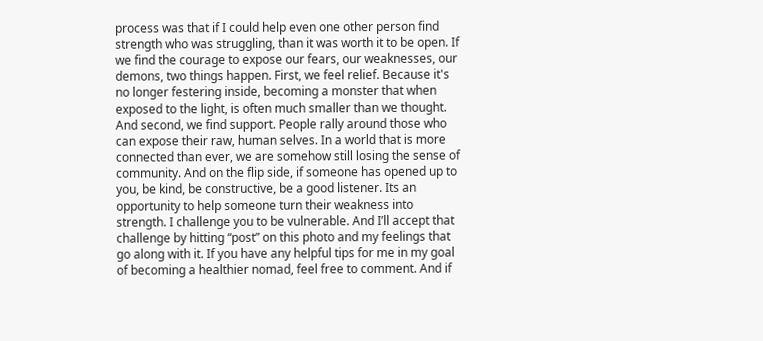process was that if I could help even one other person find strength who was struggling, than it was worth it to be open. If we find the courage to expose our fears, our weaknesses, our demons, two things happen. First, we feel relief. Because it's no longer festering inside, becoming a monster that when exposed to the light, is often much smaller than we thought. And second, we find support. People rally around those who can expose their raw, human selves. In a world that is more connected than ever, we are somehow still losing the sense of community. And on the flip side, if someone has opened up to you, be kind, be constructive, be a good listener. Its an opportunity to help someone turn their weakness into strength. I challenge you to be vulnerable. And I’ll accept that challenge by hitting “post” on this photo and my feelings that go along with it. If you have any helpful tips for me in my goal of becoming a healthier nomad, feel free to comment. And if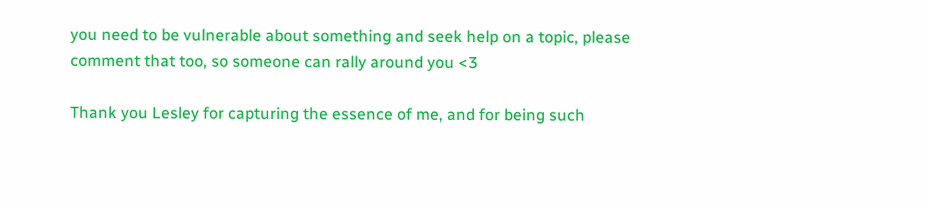you need to be vulnerable about something and seek help on a topic, please comment that too, so someone can rally around you <3

Thank you Lesley for capturing the essence of me, and for being such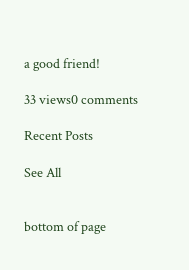a good friend!

33 views0 comments

Recent Posts

See All


bottom of page